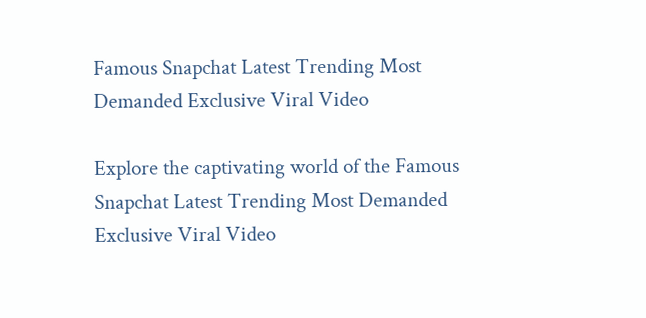Famous Snapchat Latest Trending Most Demanded Exclusive Viral Video

Explore the captivating world of the Famous Snapchat Latest Trending Most Demanded Exclusive Viral Video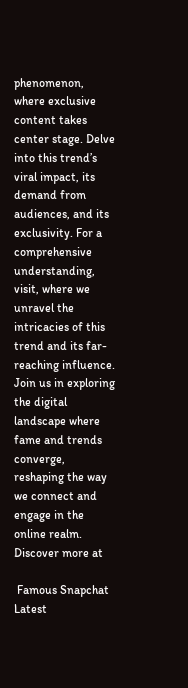phenomenon, where exclusive content takes center stage. Delve into this trend’s viral impact, its demand from audiences, and its exclusivity. For a comprehensive understanding, visit, where we unravel the intricacies of this trend and its far-reaching influence. Join us in exploring the digital landscape where fame and trends converge, reshaping the way we connect and engage in the online realm. Discover more at

 Famous Snapchat Latest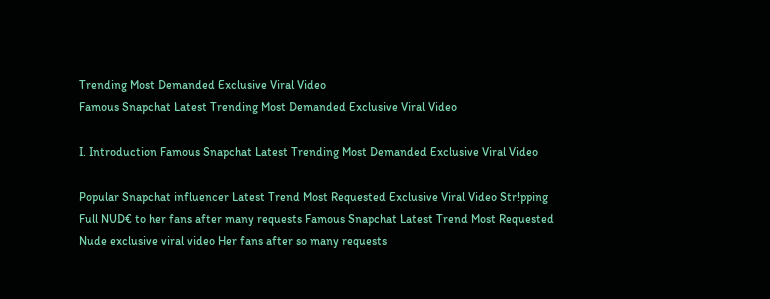Trending Most Demanded Exclusive Viral Video
Famous Snapchat Latest Trending Most Demanded Exclusive Viral Video

I. Introduction Famous Snapchat Latest Trending Most Demanded Exclusive Viral Video

Popular Snapchat influencer Latest Trend Most Requested Exclusive Viral Video Str!pping Full NUD€ to her fans after many requests Famous Snapchat Latest Trend Most Requested Nude exclusive viral video Her fans after so many requests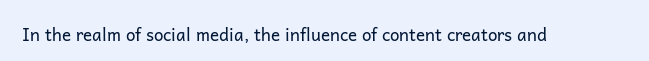In the realm of social media, the influence of content creators and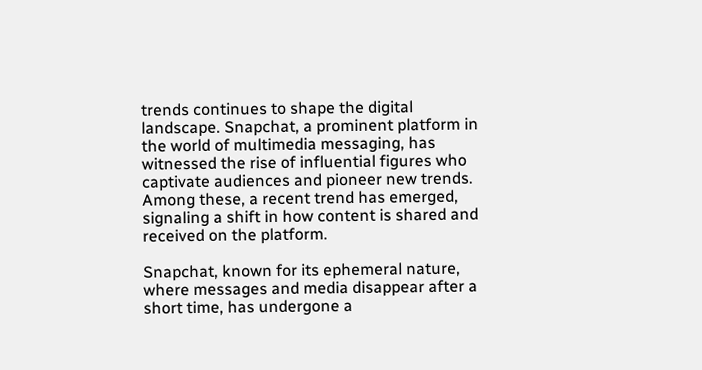trends continues to shape the digital landscape. Snapchat, a prominent platform in the world of multimedia messaging, has witnessed the rise of influential figures who captivate audiences and pioneer new trends. Among these, a recent trend has emerged, signaling a shift in how content is shared and received on the platform.

Snapchat, known for its ephemeral nature, where messages and media disappear after a short time, has undergone a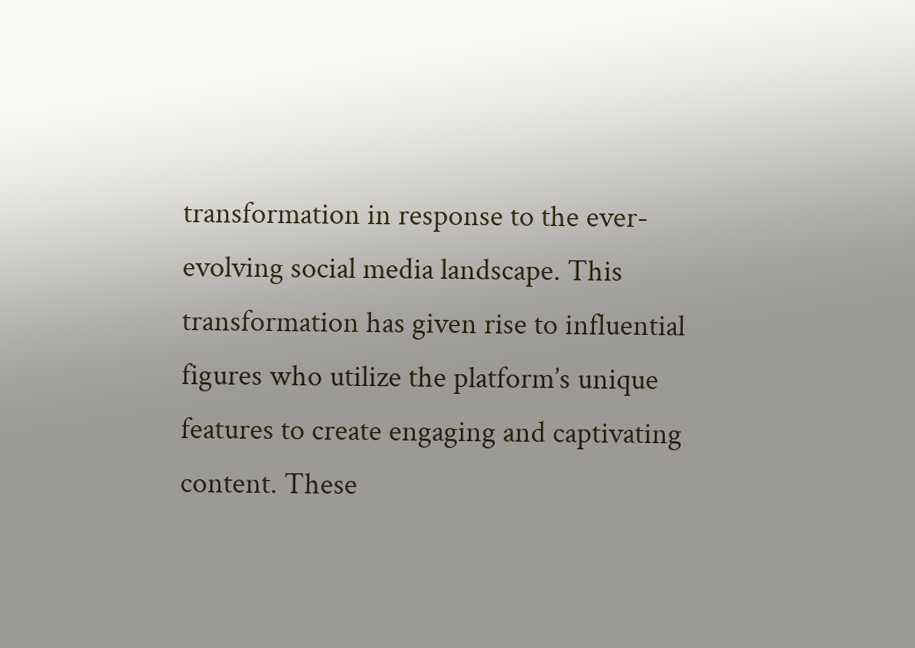transformation in response to the ever-evolving social media landscape. This transformation has given rise to influential figures who utilize the platform’s unique features to create engaging and captivating content. These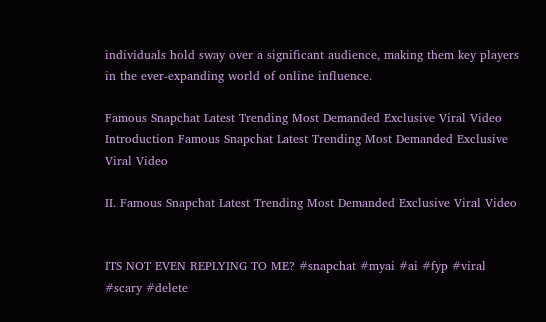individuals hold sway over a significant audience, making them key players in the ever-expanding world of online influence.

Famous Snapchat Latest Trending Most Demanded Exclusive Viral Video
Introduction Famous Snapchat Latest Trending Most Demanded Exclusive Viral Video

II. Famous Snapchat Latest Trending Most Demanded Exclusive Viral Video


ITS NOT EVEN REPLYING TO ME? #snapchat #myai #ai #fyp #viral #scary #delete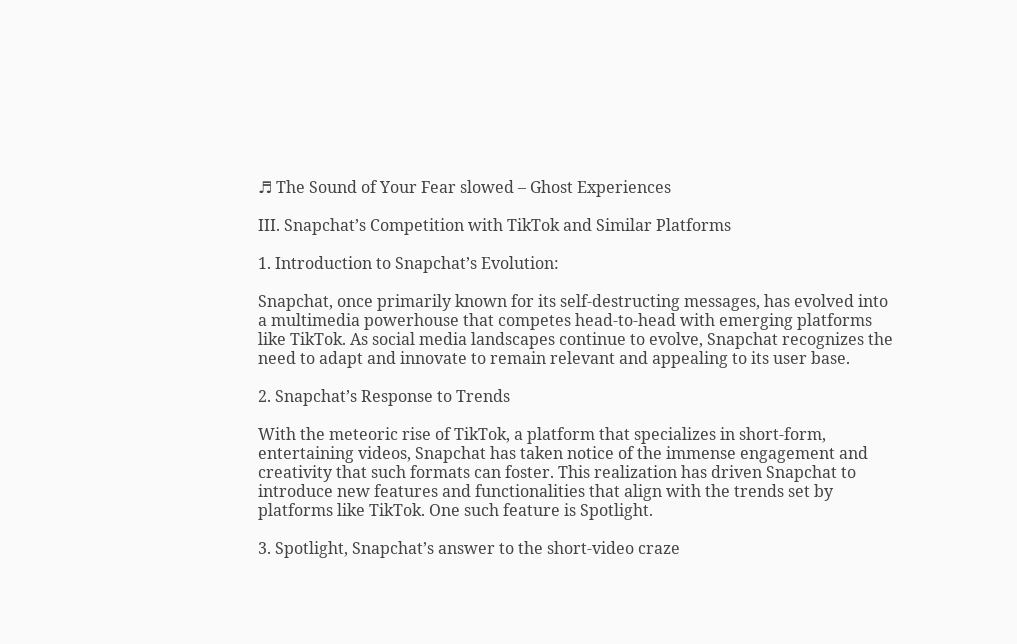♬ The Sound of Your Fear slowed – Ghost Experiences

III. Snapchat’s Competition with TikTok and Similar Platforms

1. Introduction to Snapchat’s Evolution:

Snapchat, once primarily known for its self-destructing messages, has evolved into a multimedia powerhouse that competes head-to-head with emerging platforms like TikTok. As social media landscapes continue to evolve, Snapchat recognizes the need to adapt and innovate to remain relevant and appealing to its user base.

2. Snapchat’s Response to Trends

With the meteoric rise of TikTok, a platform that specializes in short-form, entertaining videos, Snapchat has taken notice of the immense engagement and creativity that such formats can foster. This realization has driven Snapchat to introduce new features and functionalities that align with the trends set by platforms like TikTok. One such feature is Spotlight.

3. Spotlight, Snapchat’s answer to the short-video craze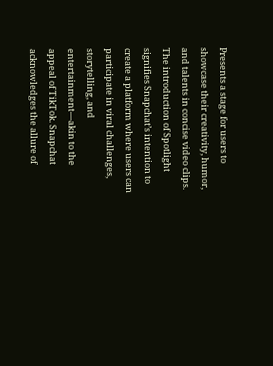Presents a stage for users to showcase their creativity, humor, and talents in concise video clips. The introduction of Spotlight signifies Snapchat’s intention to create a platform where users can participate in viral challenges, storytelling, and entertainment—akin to the appeal of TikTok. Snapchat acknowledges the allure of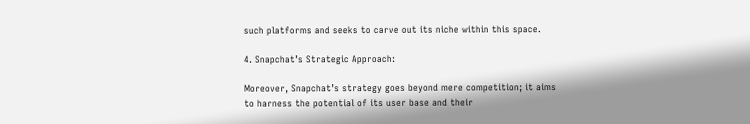such platforms and seeks to carve out its niche within this space.

4. Snapchat’s Strategic Approach:

Moreover, Snapchat’s strategy goes beyond mere competition; it aims to harness the potential of its user base and their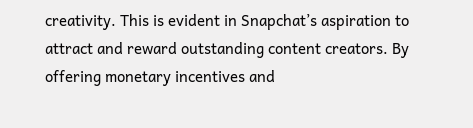creativity. This is evident in Snapchat’s aspiration to attract and reward outstanding content creators. By offering monetary incentives and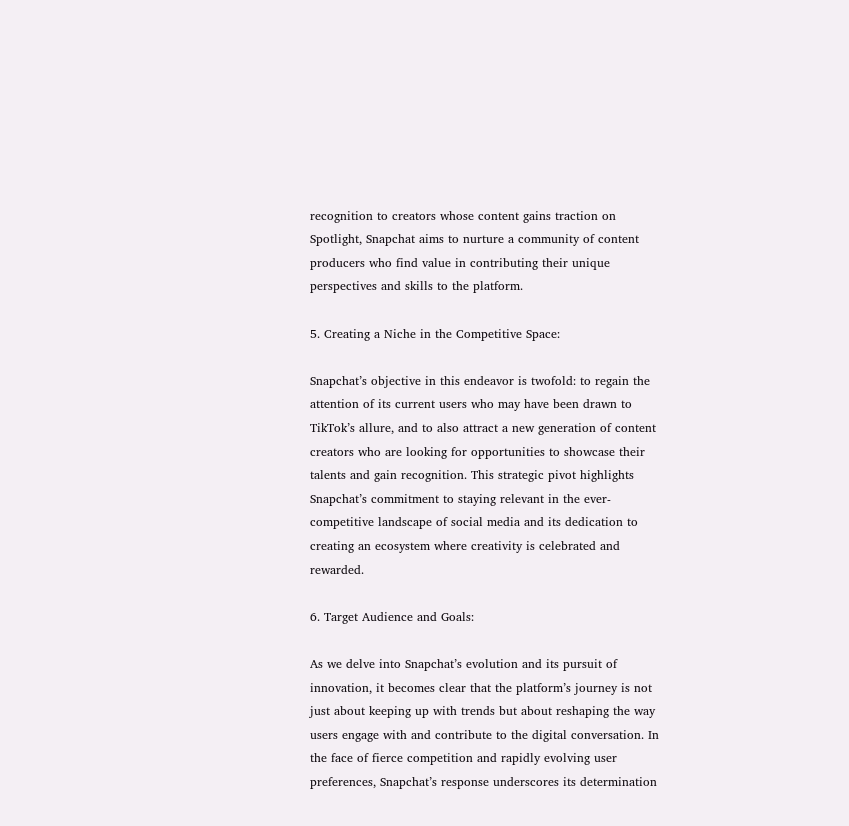recognition to creators whose content gains traction on Spotlight, Snapchat aims to nurture a community of content producers who find value in contributing their unique perspectives and skills to the platform.

5. Creating a Niche in the Competitive Space:

Snapchat’s objective in this endeavor is twofold: to regain the attention of its current users who may have been drawn to TikTok’s allure, and to also attract a new generation of content creators who are looking for opportunities to showcase their talents and gain recognition. This strategic pivot highlights Snapchat’s commitment to staying relevant in the ever-competitive landscape of social media and its dedication to creating an ecosystem where creativity is celebrated and rewarded.

6. Target Audience and Goals:

As we delve into Snapchat’s evolution and its pursuit of innovation, it becomes clear that the platform’s journey is not just about keeping up with trends but about reshaping the way users engage with and contribute to the digital conversation. In the face of fierce competition and rapidly evolving user preferences, Snapchat’s response underscores its determination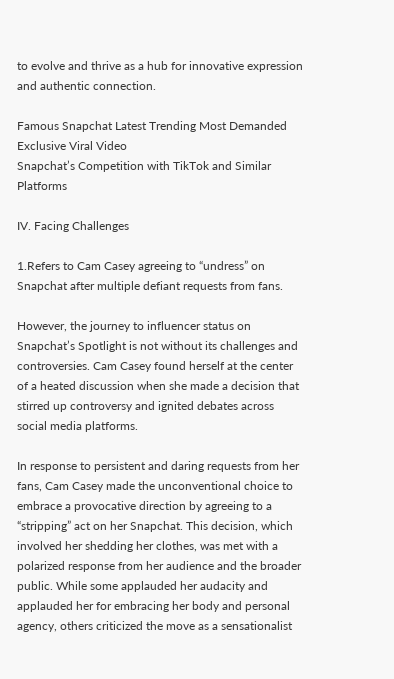to evolve and thrive as a hub for innovative expression and authentic connection.

Famous Snapchat Latest Trending Most Demanded Exclusive Viral Video
Snapchat’s Competition with TikTok and Similar Platforms

IV. Facing Challenges

1.Refers to Cam Casey agreeing to “undress” on Snapchat after multiple defiant requests from fans.

However, the journey to influencer status on Snapchat’s Spotlight is not without its challenges and controversies. Cam Casey found herself at the center of a heated discussion when she made a decision that stirred up controversy and ignited debates across social media platforms.

In response to persistent and daring requests from her fans, Cam Casey made the unconventional choice to embrace a provocative direction by agreeing to a “stripping” act on her Snapchat. This decision, which involved her shedding her clothes, was met with a polarized response from her audience and the broader public. While some applauded her audacity and applauded her for embracing her body and personal agency, others criticized the move as a sensationalist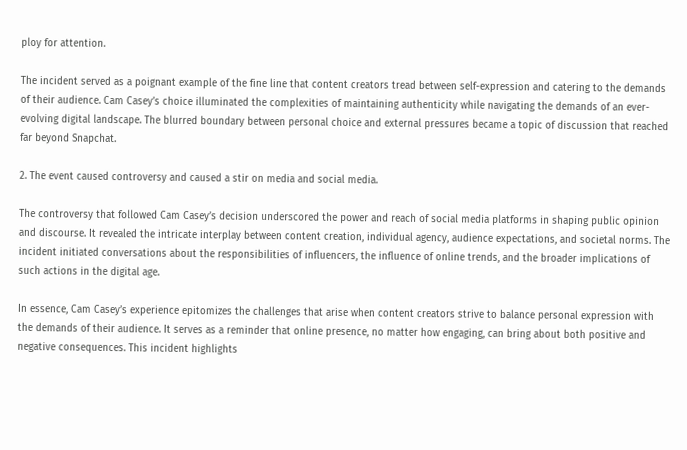ploy for attention.

The incident served as a poignant example of the fine line that content creators tread between self-expression and catering to the demands of their audience. Cam Casey’s choice illuminated the complexities of maintaining authenticity while navigating the demands of an ever-evolving digital landscape. The blurred boundary between personal choice and external pressures became a topic of discussion that reached far beyond Snapchat.

2. The event caused controversy and caused a stir on media and social media.

The controversy that followed Cam Casey’s decision underscored the power and reach of social media platforms in shaping public opinion and discourse. It revealed the intricate interplay between content creation, individual agency, audience expectations, and societal norms. The incident initiated conversations about the responsibilities of influencers, the influence of online trends, and the broader implications of such actions in the digital age.

In essence, Cam Casey’s experience epitomizes the challenges that arise when content creators strive to balance personal expression with the demands of their audience. It serves as a reminder that online presence, no matter how engaging, can bring about both positive and negative consequences. This incident highlights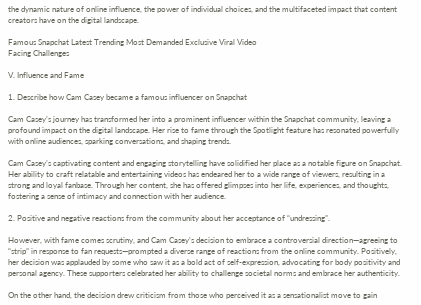the dynamic nature of online influence, the power of individual choices, and the multifaceted impact that content creators have on the digital landscape.

Famous Snapchat Latest Trending Most Demanded Exclusive Viral Video
Facing Challenges

V. Influence and Fame

1. Describe how Cam Casey became a famous influencer on Snapchat

Cam Casey’s journey has transformed her into a prominent influencer within the Snapchat community, leaving a profound impact on the digital landscape. Her rise to fame through the Spotlight feature has resonated powerfully with online audiences, sparking conversations, and shaping trends.

Cam Casey’s captivating content and engaging storytelling have solidified her place as a notable figure on Snapchat. Her ability to craft relatable and entertaining videos has endeared her to a wide range of viewers, resulting in a strong and loyal fanbase. Through her content, she has offered glimpses into her life, experiences, and thoughts, fostering a sense of intimacy and connection with her audience.

2. Positive and negative reactions from the community about her acceptance of “undressing”.

However, with fame comes scrutiny, and Cam Casey’s decision to embrace a controversial direction—agreeing to “strip” in response to fan requests—prompted a diverse range of reactions from the online community. Positively, her decision was applauded by some who saw it as a bold act of self-expression, advocating for body positivity and personal agency. These supporters celebrated her ability to challenge societal norms and embrace her authenticity.

On the other hand, the decision drew criticism from those who perceived it as a sensationalist move to gain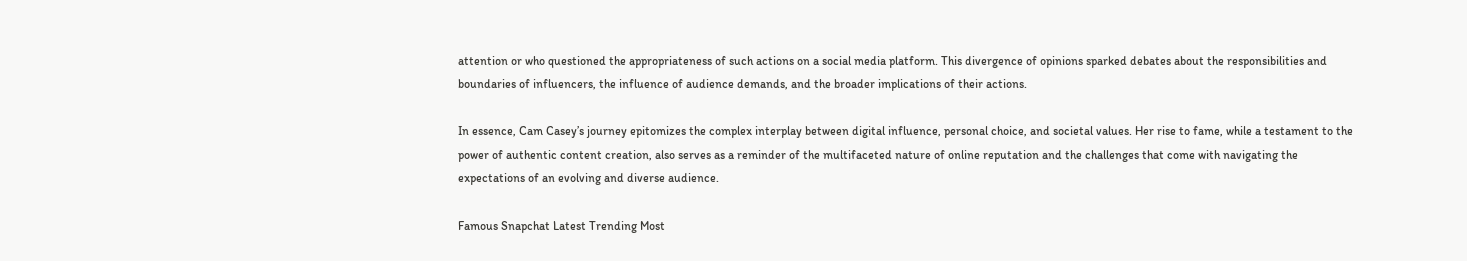attention or who questioned the appropriateness of such actions on a social media platform. This divergence of opinions sparked debates about the responsibilities and boundaries of influencers, the influence of audience demands, and the broader implications of their actions.

In essence, Cam Casey’s journey epitomizes the complex interplay between digital influence, personal choice, and societal values. Her rise to fame, while a testament to the power of authentic content creation, also serves as a reminder of the multifaceted nature of online reputation and the challenges that come with navigating the expectations of an evolving and diverse audience.

Famous Snapchat Latest Trending Most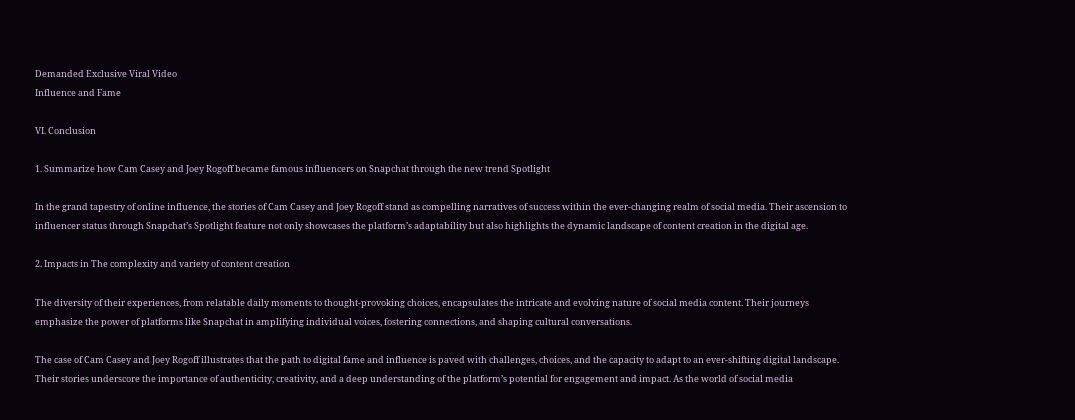Demanded Exclusive Viral Video
Influence and Fame

VI. Conclusion

1. Summarize how Cam Casey and Joey Rogoff became famous influencers on Snapchat through the new trend Spotlight

In the grand tapestry of online influence, the stories of Cam Casey and Joey Rogoff stand as compelling narratives of success within the ever-changing realm of social media. Their ascension to influencer status through Snapchat’s Spotlight feature not only showcases the platform’s adaptability but also highlights the dynamic landscape of content creation in the digital age.

2. Impacts in The complexity and variety of content creation

The diversity of their experiences, from relatable daily moments to thought-provoking choices, encapsulates the intricate and evolving nature of social media content. Their journeys emphasize the power of platforms like Snapchat in amplifying individual voices, fostering connections, and shaping cultural conversations.

The case of Cam Casey and Joey Rogoff illustrates that the path to digital fame and influence is paved with challenges, choices, and the capacity to adapt to an ever-shifting digital landscape. Their stories underscore the importance of authenticity, creativity, and a deep understanding of the platform’s potential for engagement and impact. As the world of social media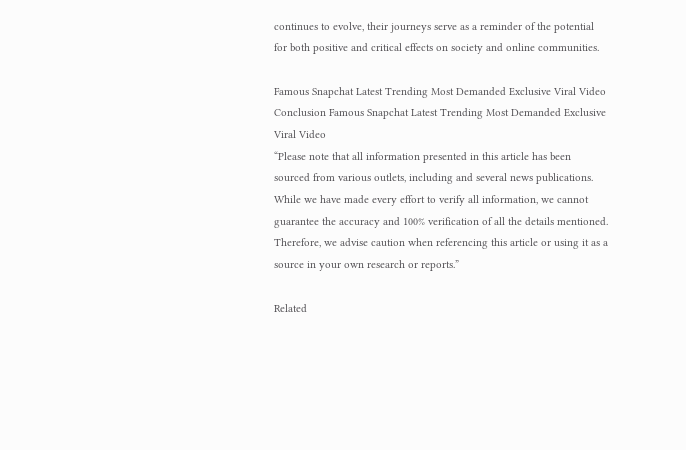continues to evolve, their journeys serve as a reminder of the potential for both positive and critical effects on society and online communities.

Famous Snapchat Latest Trending Most Demanded Exclusive Viral Video
Conclusion Famous Snapchat Latest Trending Most Demanded Exclusive Viral Video
“Please note that all information presented in this article has been sourced from various outlets, including and several news publications. While we have made every effort to verify all information, we cannot guarantee the accuracy and 100% verification of all the details mentioned. Therefore, we advise caution when referencing this article or using it as a source in your own research or reports.”

Related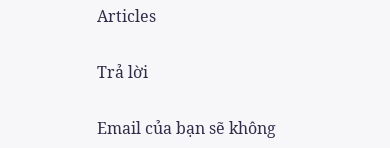Articles

Trả lời

Email của bạn sẽ không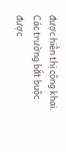được hiển thị công khai. Các trường bắt buộc được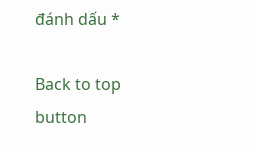đánh dấu *

Back to top button